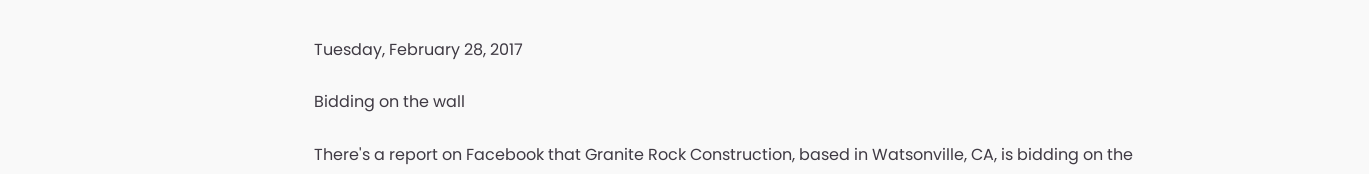Tuesday, February 28, 2017

Bidding on the wall

There's a report on Facebook that Granite Rock Construction, based in Watsonville, CA, is bidding on the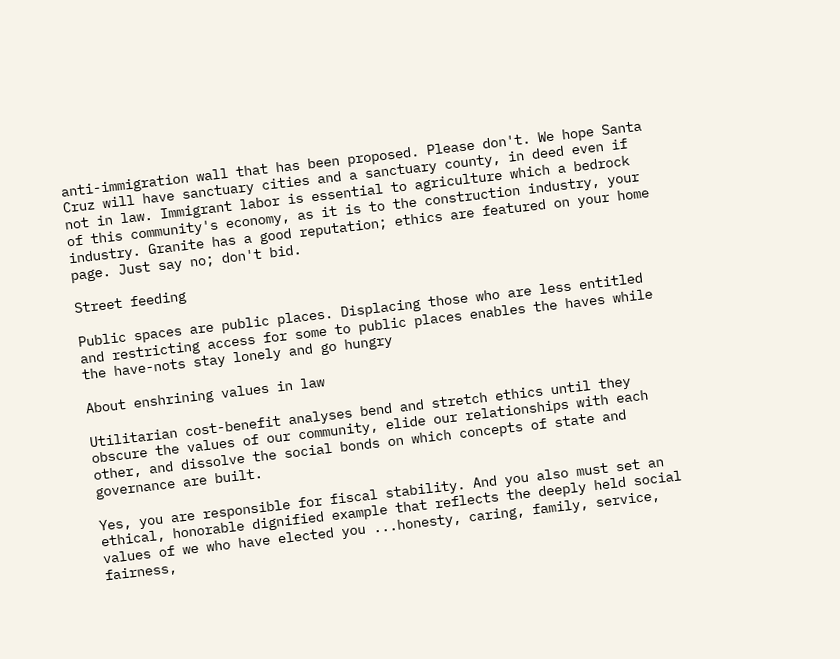anti-immigration wall that has been proposed. Please don't. We hope Santa Cruz will have sanctuary cities and a sanctuary county, in deed even if not in law. Immigrant labor is essential to agriculture which a bedrock of this community's economy, as it is to the construction industry, your industry. Granite has a good reputation; ethics are featured on your home page. Just say no; don't bid.

Street feeding

Public spaces are public places. Displacing those who are less entitled and restricting access for some to public places enables the haves while the have-nots stay lonely and go hungry

About enshrining values in law

Utilitarian cost-benefit analyses bend and stretch ethics until they obscure the values of our community, elide our relationships with each other, and dissolve the social bonds on which concepts of state and governance are built.

Yes, you are responsible for fiscal stability. And you also must set an ethical, honorable dignified example that reflects the deeply held social values of we who have elected you ...honesty, caring, family, service, fairness,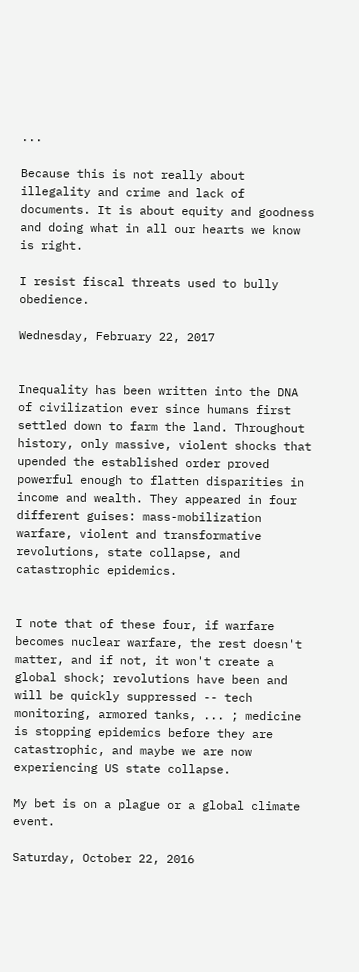...

Because this is not really about illegality and crime and lack of documents. It is about equity and goodness and doing what in all our hearts we know is right.

I resist fiscal threats used to bully obedience.

Wednesday, February 22, 2017


Inequality has been written into the DNA of civilization ever since humans first settled down to farm the land. Throughout history, only massive, violent shocks that upended the established order proved powerful enough to flatten disparities in income and wealth. They appeared in four different guises: mass-mobilization warfare, violent and transformative revolutions, state collapse, and catastrophic epidemics.


I note that of these four, if warfare becomes nuclear warfare, the rest doesn't matter, and if not, it won't create a global shock; revolutions have been and will be quickly suppressed -- tech monitoring, armored tanks, ... ; medicine is stopping epidemics before they are catastrophic, and maybe we are now experiencing US state collapse.

My bet is on a plague or a global climate event.

Saturday, October 22, 2016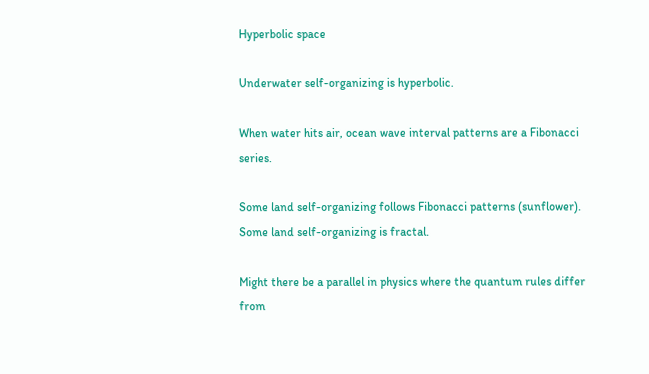Hyperbolic space

Underwater self-organizing is hyperbolic.

When water hits air, ocean wave interval patterns are a Fibonacci series.

Some land self-organizing follows Fibonacci patterns (sunflower). Some land self-organizing is fractal.

Might there be a parallel in physics where the quantum rules differ from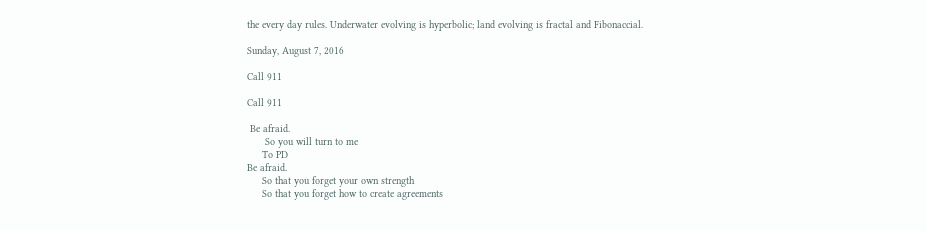the every day rules. Underwater evolving is hyperbolic; land evolving is fractal and Fibonaccial.

Sunday, August 7, 2016

Call 911

Call 911

 Be afraid.
      So you will turn to me
     To PD
Be afraid.
     So that you forget your own strength
     So that you forget how to create agreements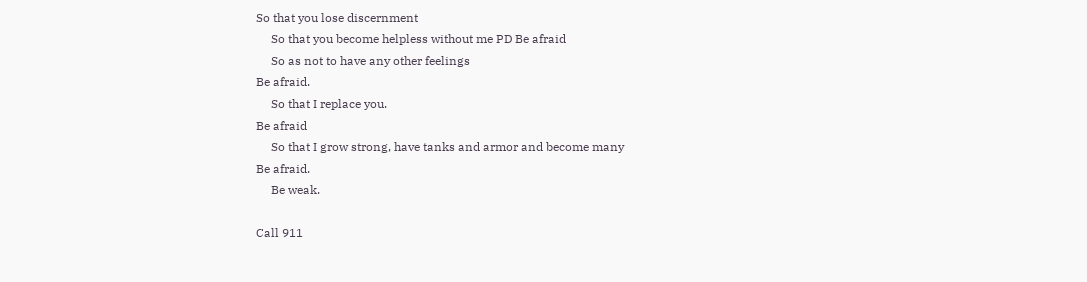So that you lose discernment
     So that you become helpless without me PD Be afraid
     So as not to have any other feelings
Be afraid.
     So that I replace you.
Be afraid
     So that I grow strong, have tanks and armor and become many
Be afraid.
     Be weak.

Call 911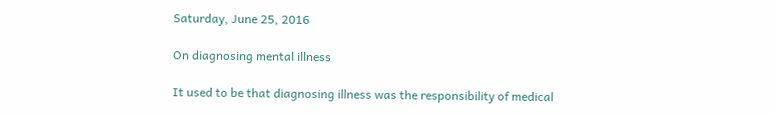Saturday, June 25, 2016

On diagnosing mental illness

It used to be that diagnosing illness was the responsibility of medical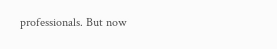professionals. But now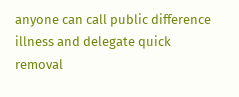anyone can call public difference illness and delegate quick removal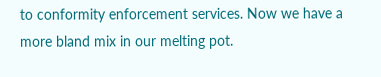to conformity enforcement services. Now we have a more bland mix in our melting pot.